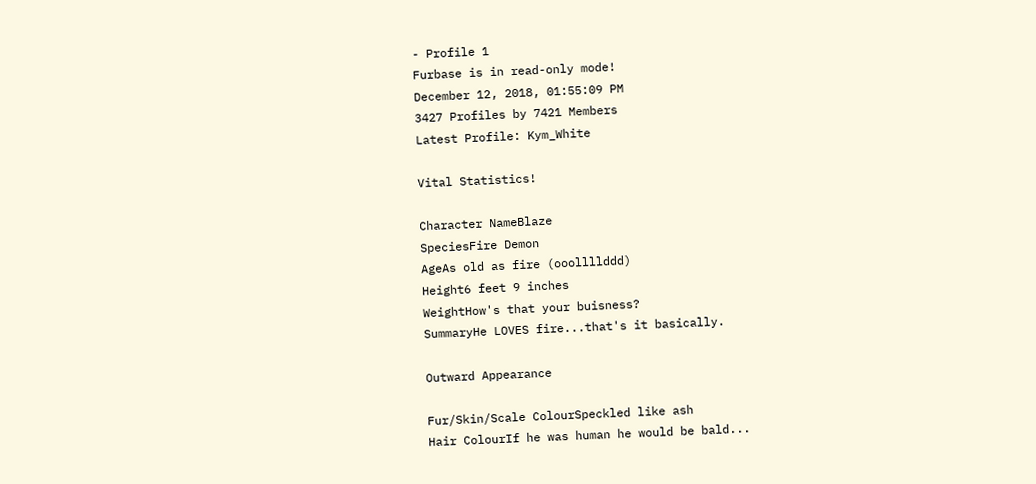- Profile 1
Furbase is in read-only mode!
December 12, 2018, 01:55:09 PM
3427 Profiles by 7421 Members
Latest Profile: Kym_White

Vital Statistics!

Character NameBlaze
SpeciesFire Demon
AgeAs old as fire (ooollllddd)
Height6 feet 9 inches
WeightHow's that your buisness?
SummaryHe LOVES fire...that's it basically.

Outward Appearance

Fur/Skin/Scale ColourSpeckled like ash
Hair ColourIf he was human he would be bald...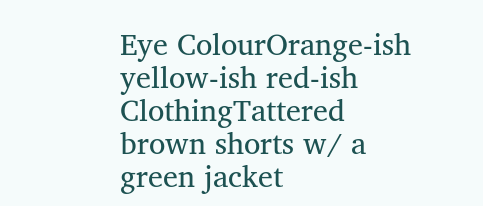Eye ColourOrange-ish yellow-ish red-ish
ClothingTattered brown shorts w/ a green jacket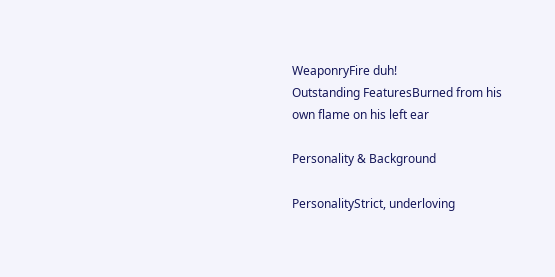WeaponryFire duh!
Outstanding FeaturesBurned from his own flame on his left ear

Personality & Background

PersonalityStrict, underloving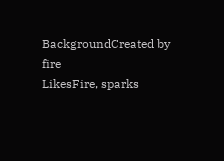BackgroundCreated by fire
LikesFire, sparks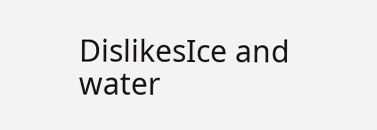DislikesIce and water